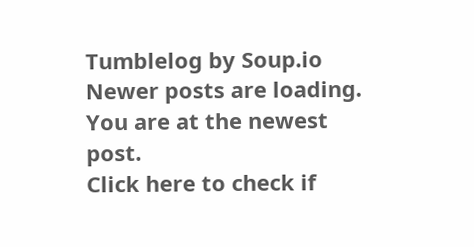Tumblelog by Soup.io
Newer posts are loading.
You are at the newest post.
Click here to check if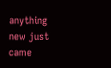anything new just came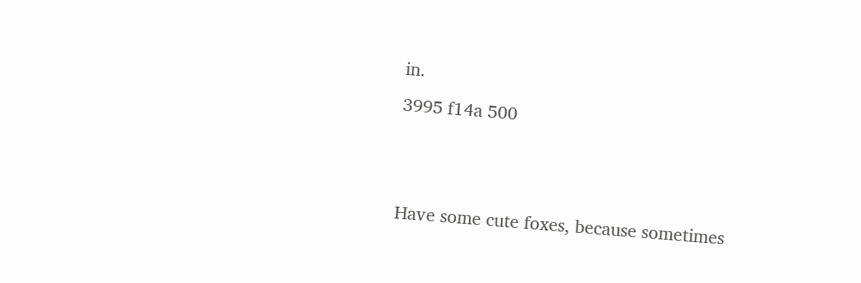in.
3995 f14a 500


Have some cute foxes, because sometimes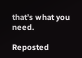that’s what you need.

Reposted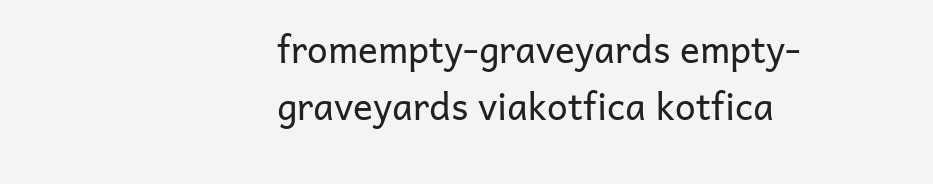fromempty-graveyards empty-graveyards viakotfica kotfica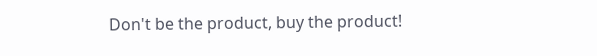Don't be the product, buy the product!